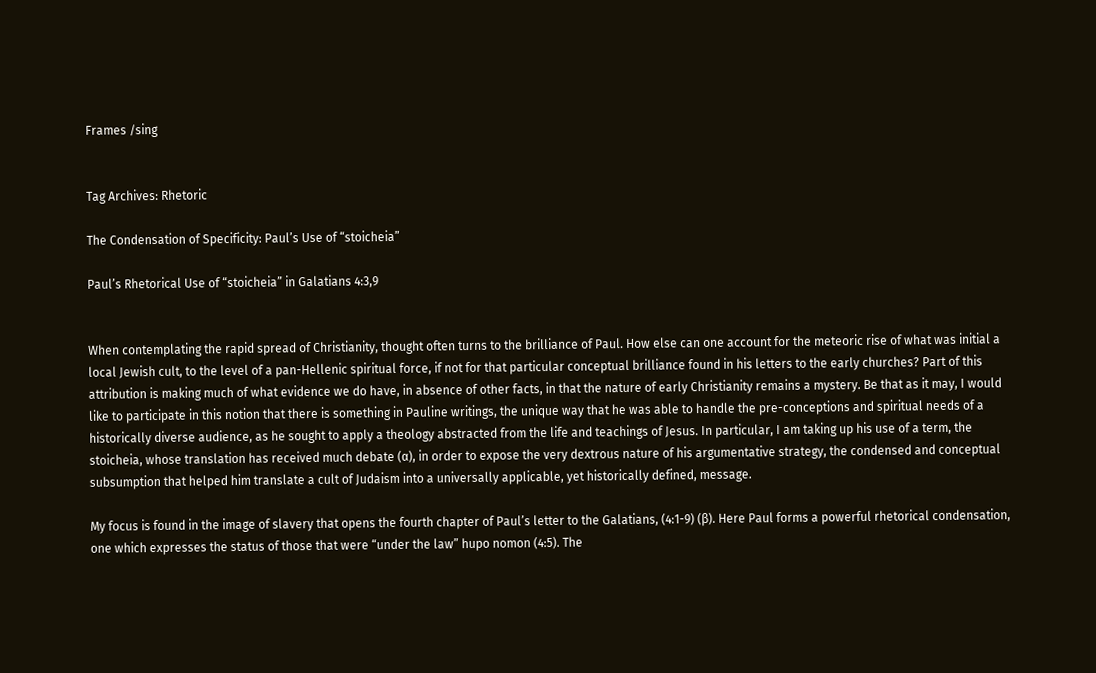Frames /sing


Tag Archives: Rhetoric

The Condensation of Specificity: Paul’s Use of “stoicheia”

Paul’s Rhetorical Use of “stoicheia” in Galatians 4:3,9


When contemplating the rapid spread of Christianity, thought often turns to the brilliance of Paul. How else can one account for the meteoric rise of what was initial a local Jewish cult, to the level of a pan-Hellenic spiritual force, if not for that particular conceptual brilliance found in his letters to the early churches? Part of this attribution is making much of what evidence we do have, in absence of other facts, in that the nature of early Christianity remains a mystery. Be that as it may, I would like to participate in this notion that there is something in Pauline writings, the unique way that he was able to handle the pre-conceptions and spiritual needs of a historically diverse audience, as he sought to apply a theology abstracted from the life and teachings of Jesus. In particular, I am taking up his use of a term, the stoicheia, whose translation has received much debate (α), in order to expose the very dextrous nature of his argumentative strategy, the condensed and conceptual subsumption that helped him translate a cult of Judaism into a universally applicable, yet historically defined, message.

My focus is found in the image of slavery that opens the fourth chapter of Paul’s letter to the Galatians, (4:1-9) (β). Here Paul forms a powerful rhetorical condensation, one which expresses the status of those that were “under the law” hupo nomon (4:5). The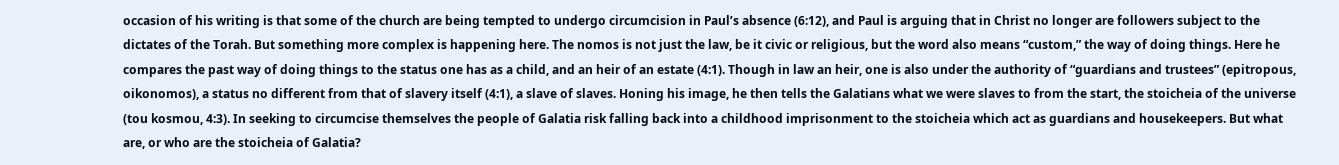occasion of his writing is that some of the church are being tempted to undergo circumcision in Paul’s absence (6:12), and Paul is arguing that in Christ no longer are followers subject to the dictates of the Torah. But something more complex is happening here. The nomos is not just the law, be it civic or religious, but the word also means “custom,” the way of doing things. Here he compares the past way of doing things to the status one has as a child, and an heir of an estate (4:1). Though in law an heir, one is also under the authority of “guardians and trustees” (epitropous, oikonomos), a status no different from that of slavery itself (4:1), a slave of slaves. Honing his image, he then tells the Galatians what we were slaves to from the start, the stoicheia of the universe (tou kosmou, 4:3). In seeking to circumcise themselves the people of Galatia risk falling back into a childhood imprisonment to the stoicheia which act as guardians and housekeepers. But what are, or who are the stoicheia of Galatia?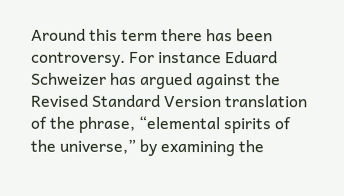Around this term there has been controversy. For instance Eduard Schweizer has argued against the Revised Standard Version translation of the phrase, “elemental spirits of the universe,” by examining the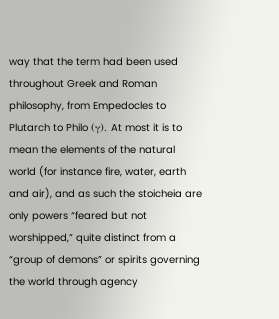way that the term had been used throughout Greek and Roman philosophy, from Empedocles to Plutarch to Philo (γ). At most it is to mean the elements of the natural world (for instance fire, water, earth and air), and as such the stoicheia are only powers “feared but not worshipped,” quite distinct from a “group of demons” or spirits governing the world through agency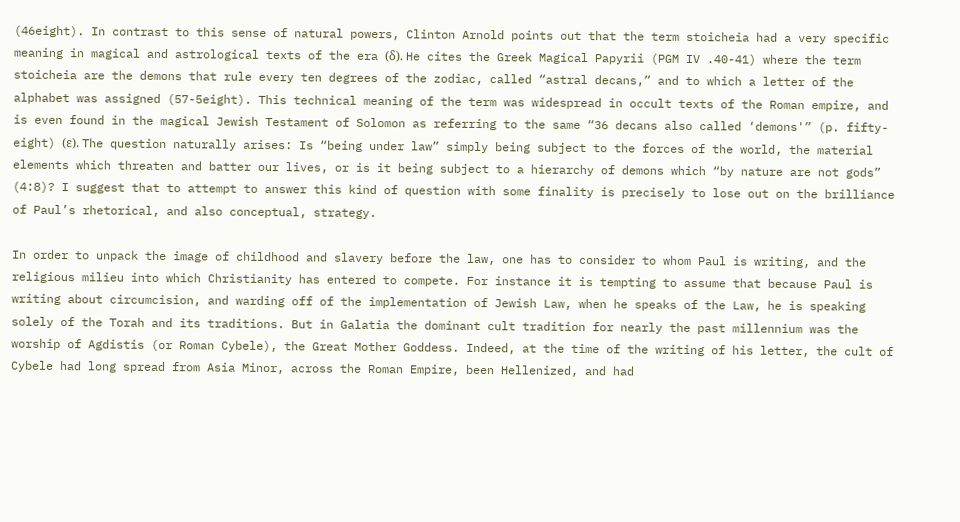(46eight). In contrast to this sense of natural powers, Clinton Arnold points out that the term stoicheia had a very specific meaning in magical and astrological texts of the era (δ). He cites the Greek Magical Papyrii (PGM IV .40-41) where the term stoicheia are the demons that rule every ten degrees of the zodiac, called “astral decans,” and to which a letter of the alphabet was assigned (57-5eight). This technical meaning of the term was widespread in occult texts of the Roman empire, and is even found in the magical Jewish Testament of Solomon as referring to the same “36 decans also called ‘demons'” (p. fifty-eight) (ε). The question naturally arises: Is “being under law” simply being subject to the forces of the world, the material elements which threaten and batter our lives, or is it being subject to a hierarchy of demons which “by nature are not gods” (4:8)? I suggest that to attempt to answer this kind of question with some finality is precisely to lose out on the brilliance of Paul’s rhetorical, and also conceptual, strategy.

In order to unpack the image of childhood and slavery before the law, one has to consider to whom Paul is writing, and the religious milieu into which Christianity has entered to compete. For instance it is tempting to assume that because Paul is writing about circumcision, and warding off of the implementation of Jewish Law, when he speaks of the Law, he is speaking solely of the Torah and its traditions. But in Galatia the dominant cult tradition for nearly the past millennium was the worship of Agdistis (or Roman Cybele), the Great Mother Goddess. Indeed, at the time of the writing of his letter, the cult of Cybele had long spread from Asia Minor, across the Roman Empire, been Hellenized, and had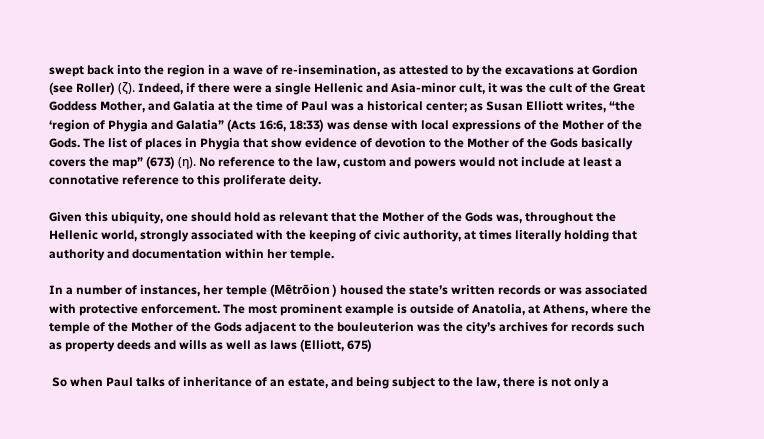swept back into the region in a wave of re-insemination, as attested to by the excavations at Gordion (see Roller) (ζ). Indeed, if there were a single Hellenic and Asia-minor cult, it was the cult of the Great Goddess Mother, and Galatia at the time of Paul was a historical center; as Susan Elliott writes, “the ‘region of Phygia and Galatia” (Acts 16:6, 18:33) was dense with local expressions of the Mother of the Gods. The list of places in Phygia that show evidence of devotion to the Mother of the Gods basically covers the map” (673) (η). No reference to the law, custom and powers would not include at least a connotative reference to this proliferate deity.

Given this ubiquity, one should hold as relevant that the Mother of the Gods was, throughout the Hellenic world, strongly associated with the keeping of civic authority, at times literally holding that authority and documentation within her temple.

In a number of instances, her temple (Mētrōion ) housed the state’s written records or was associated with protective enforcement. The most prominent example is outside of Anatolia, at Athens, where the temple of the Mother of the Gods adjacent to the bouleuterion was the city’s archives for records such as property deeds and wills as well as laws (Elliott, 675)

 So when Paul talks of inheritance of an estate, and being subject to the law, there is not only a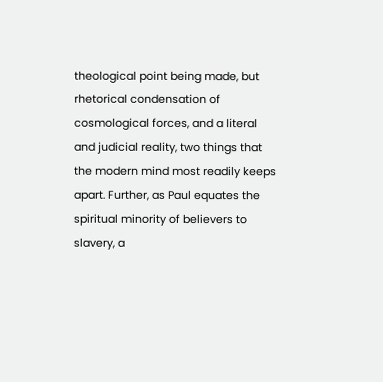theological point being made, but rhetorical condensation of cosmological forces, and a literal and judicial reality, two things that the modern mind most readily keeps apart. Further, as Paul equates the spiritual minority of believers to slavery, a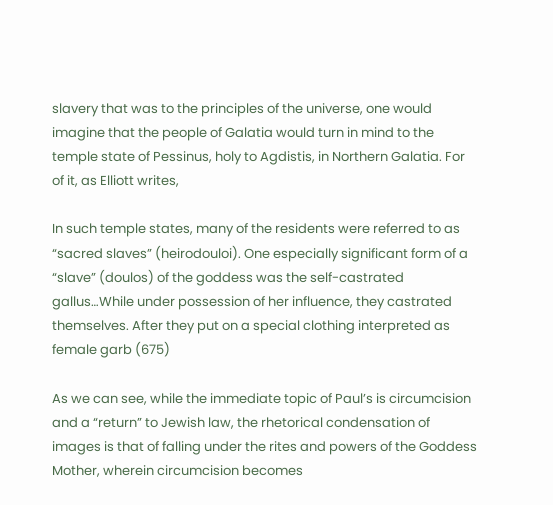slavery that was to the principles of the universe, one would imagine that the people of Galatia would turn in mind to the temple state of Pessinus, holy to Agdistis, in Northern Galatia. For of it, as Elliott writes,

In such temple states, many of the residents were referred to as “sacred slaves” (heirodouloi). One especially significant form of a “slave” (doulos) of the goddess was the self-castrated gallus…While under possession of her influence, they castrated themselves. After they put on a special clothing interpreted as female garb (675)

As we can see, while the immediate topic of Paul’s is circumcision and a “return” to Jewish law, the rhetorical condensation of images is that of falling under the rites and powers of the Goddess Mother, wherein circumcision becomes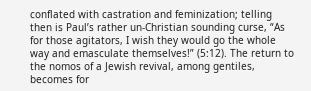conflated with castration and feminization; telling then is Paul’s rather un-Christian sounding curse, “As for those agitators, I wish they would go the whole way and emasculate themselves!” (5:12). The return to the nomos of a Jewish revival, among gentiles, becomes for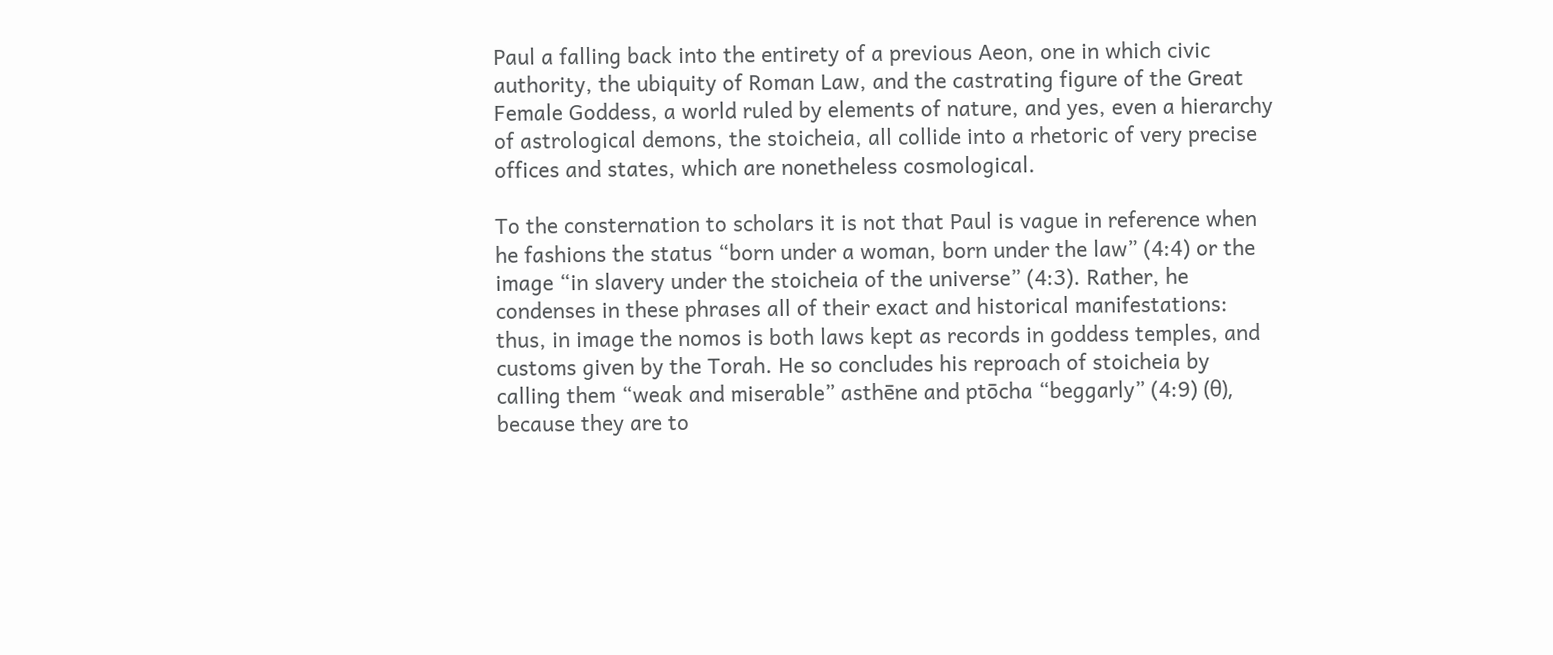Paul a falling back into the entirety of a previous Aeon, one in which civic authority, the ubiquity of Roman Law, and the castrating figure of the Great Female Goddess, a world ruled by elements of nature, and yes, even a hierarchy of astrological demons, the stoicheia, all collide into a rhetoric of very precise offices and states, which are nonetheless cosmological.

To the consternation to scholars it is not that Paul is vague in reference when he fashions the status “born under a woman, born under the law” (4:4) or the image “in slavery under the stoicheia of the universe” (4:3). Rather, he condenses in these phrases all of their exact and historical manifestations: thus, in image the nomos is both laws kept as records in goddess temples, and customs given by the Torah. He so concludes his reproach of stoicheia by calling them “weak and miserable” asthēne and ptōcha “beggarly” (4:9) (θ), because they are to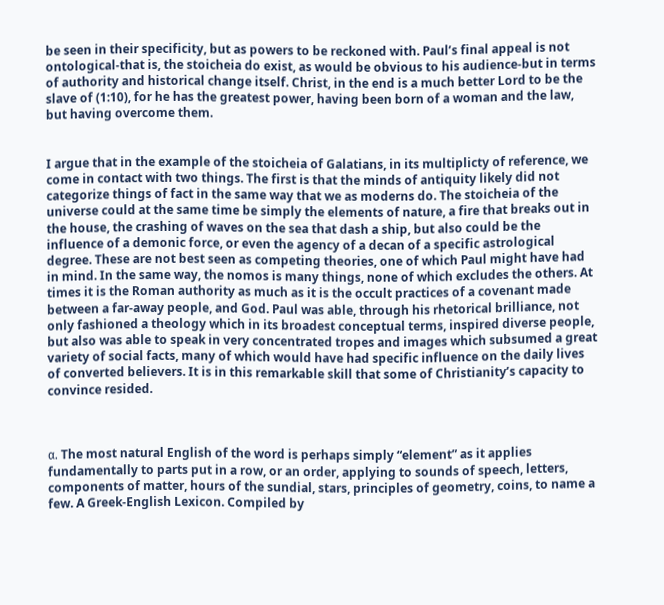be seen in their specificity, but as powers to be reckoned with. Paul’s final appeal is not ontological-that is, the stoicheia do exist, as would be obvious to his audience-but in terms of authority and historical change itself. Christ, in the end is a much better Lord to be the slave of (1:10), for he has the greatest power, having been born of a woman and the law, but having overcome them.


I argue that in the example of the stoicheia of Galatians, in its multiplicty of reference, we come in contact with two things. The first is that the minds of antiquity likely did not categorize things of fact in the same way that we as moderns do. The stoicheia of the universe could at the same time be simply the elements of nature, a fire that breaks out in the house, the crashing of waves on the sea that dash a ship, but also could be the influence of a demonic force, or even the agency of a decan of a specific astrological degree. These are not best seen as competing theories, one of which Paul might have had in mind. In the same way, the nomos is many things, none of which excludes the others. At times it is the Roman authority as much as it is the occult practices of a covenant made between a far-away people, and God. Paul was able, through his rhetorical brilliance, not only fashioned a theology which in its broadest conceptual terms, inspired diverse people, but also was able to speak in very concentrated tropes and images which subsumed a great variety of social facts, many of which would have had specific influence on the daily lives of converted believers. It is in this remarkable skill that some of Christianity’s capacity to convince resided.



α. The most natural English of the word is perhaps simply “element” as it applies fundamentally to parts put in a row, or an order, applying to sounds of speech, letters, components of matter, hours of the sundial, stars, principles of geometry, coins, to name a few. A Greek-English Lexicon. Compiled by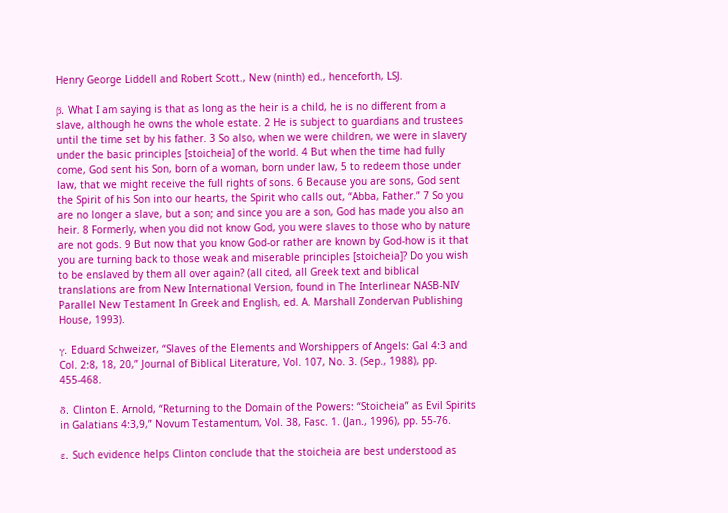Henry George Liddell and Robert Scott., New (ninth) ed., henceforth, LSJ.

β. What I am saying is that as long as the heir is a child, he is no different from a slave, although he owns the whole estate. 2 He is subject to guardians and trustees until the time set by his father. 3 So also, when we were children, we were in slavery under the basic principles [stoicheia] of the world. 4 But when the time had fully come, God sent his Son, born of a woman, born under law, 5 to redeem those under law, that we might receive the full rights of sons. 6 Because you are sons, God sent the Spirit of his Son into our hearts, the Spirit who calls out, “Abba, Father.” 7 So you are no longer a slave, but a son; and since you are a son, God has made you also an heir. 8 Formerly, when you did not know God, you were slaves to those who by nature are not gods. 9 But now that you know God-or rather are known by God-how is it that you are turning back to those weak and miserable principles [stoicheia]? Do you wish to be enslaved by them all over again? (all cited, all Greek text and biblical translations are from New International Version, found in The Interlinear NASB-NIV Parallel New Testament In Greek and English, ed. A. Marshall Zondervan Publishing House, 1993).

γ. Eduard Schweizer, “Slaves of the Elements and Worshippers of Angels: Gal 4:3 and Col. 2:8, 18, 20,” Journal of Biblical Literature, Vol. 107, No. 3. (Sep., 1988), pp. 455-468.

δ. Clinton E. Arnold, “Returning to the Domain of the Powers: “Stoicheia” as Evil Spirits in Galatians 4:3,9,” Novum Testamentum, Vol. 38, Fasc. 1. (Jan., 1996), pp. 55-76.

ε. Such evidence helps Clinton conclude that the stoicheia are best understood as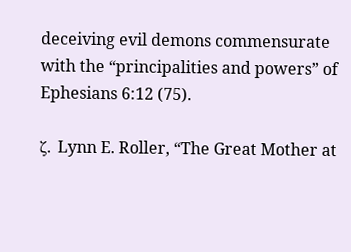deceiving evil demons commensurate with the “principalities and powers” of Ephesians 6:12 (75).

ζ. Lynn E. Roller, “The Great Mother at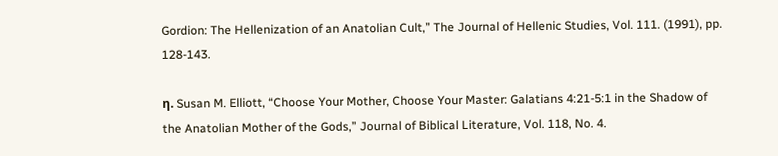Gordion: The Hellenization of an Anatolian Cult,” The Journal of Hellenic Studies, Vol. 111. (1991), pp. 128-143.

η. Susan M. Elliott, “Choose Your Mother, Choose Your Master: Galatians 4:21-5:1 in the Shadow of the Anatolian Mother of the Gods,” Journal of Biblical Literature, Vol. 118, No. 4.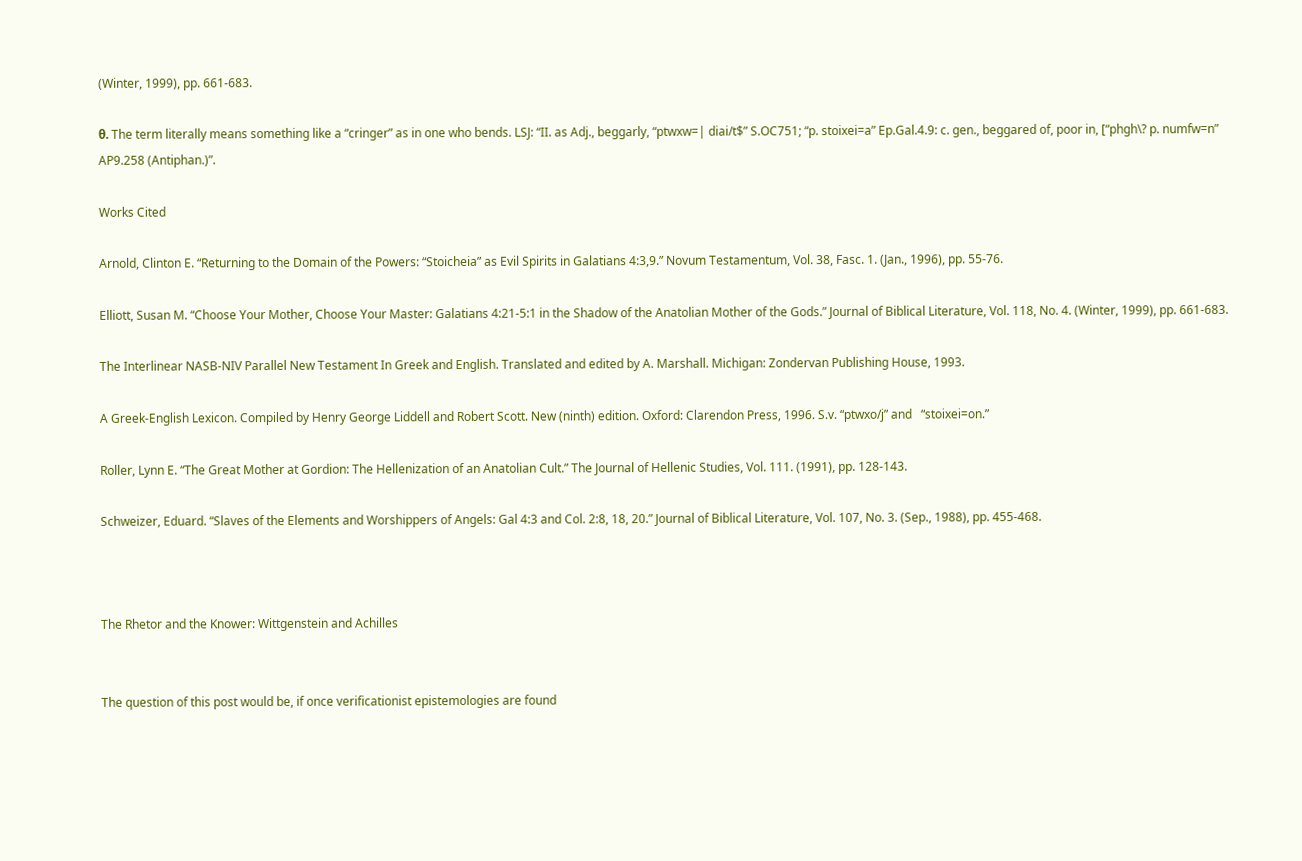(Winter, 1999), pp. 661-683.

θ. The term literally means something like a “cringer” as in one who bends. LSJ: “II. as Adj., beggarly, “ptwxw=| diai/t$” S.OC751; “p. stoixei=a” Ep.Gal.4.9: c. gen., beggared of, poor in, [“phgh\? p. numfw=n” AP9.258 (Antiphan.)”.

Works Cited

Arnold, Clinton E. “Returning to the Domain of the Powers: “Stoicheia” as Evil Spirits in Galatians 4:3,9.” Novum Testamentum, Vol. 38, Fasc. 1. (Jan., 1996), pp. 55-76.

Elliott, Susan M. “Choose Your Mother, Choose Your Master: Galatians 4:21-5:1 in the Shadow of the Anatolian Mother of the Gods.” Journal of Biblical Literature, Vol. 118, No. 4. (Winter, 1999), pp. 661-683.

The Interlinear NASB-NIV Parallel New Testament In Greek and English. Translated and edited by A. Marshall. Michigan: Zondervan Publishing House, 1993.

A Greek-English Lexicon. Compiled by Henry George Liddell and Robert Scott. New (ninth) edition. Oxford: Clarendon Press, 1996. S.v. “ptwxo/j” and   “stoixei=on.”

Roller, Lynn E. “The Great Mother at Gordion: The Hellenization of an Anatolian Cult.” The Journal of Hellenic Studies, Vol. 111. (1991), pp. 128-143.

Schweizer, Eduard. “Slaves of the Elements and Worshippers of Angels: Gal 4:3 and Col. 2:8, 18, 20.” Journal of Biblical Literature, Vol. 107, No. 3. (Sep., 1988), pp. 455-468.



The Rhetor and the Knower: Wittgenstein and Achilles


The question of this post would be, if once verificationist epistemologies are found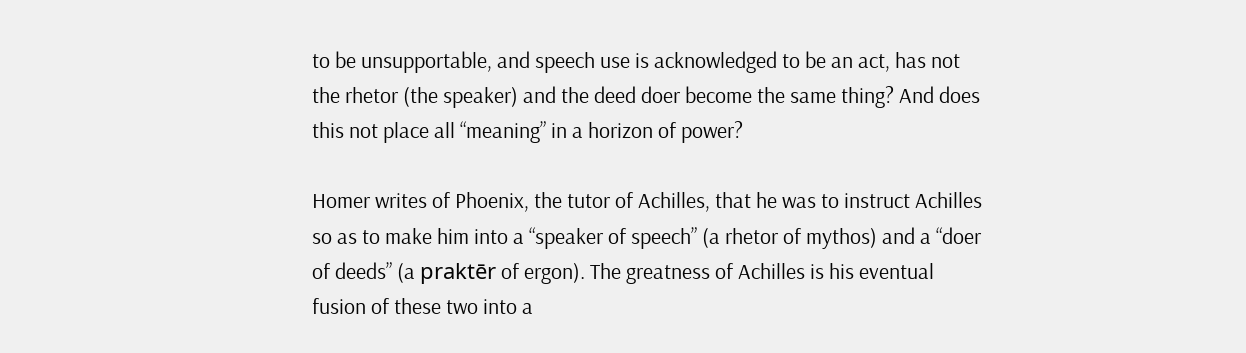to be unsupportable, and speech use is acknowledged to be an act, has not the rhetor (the speaker) and the deed doer become the same thing? And does this not place all “meaning” in a horizon of power?

Homer writes of Phoenix, the tutor of Achilles, that he was to instruct Achilles so as to make him into a “speaker of speech” (a rhetor of mythos) and a “doer of deeds” (a praktēr of ergon). The greatness of Achilles is his eventual fusion of these two into a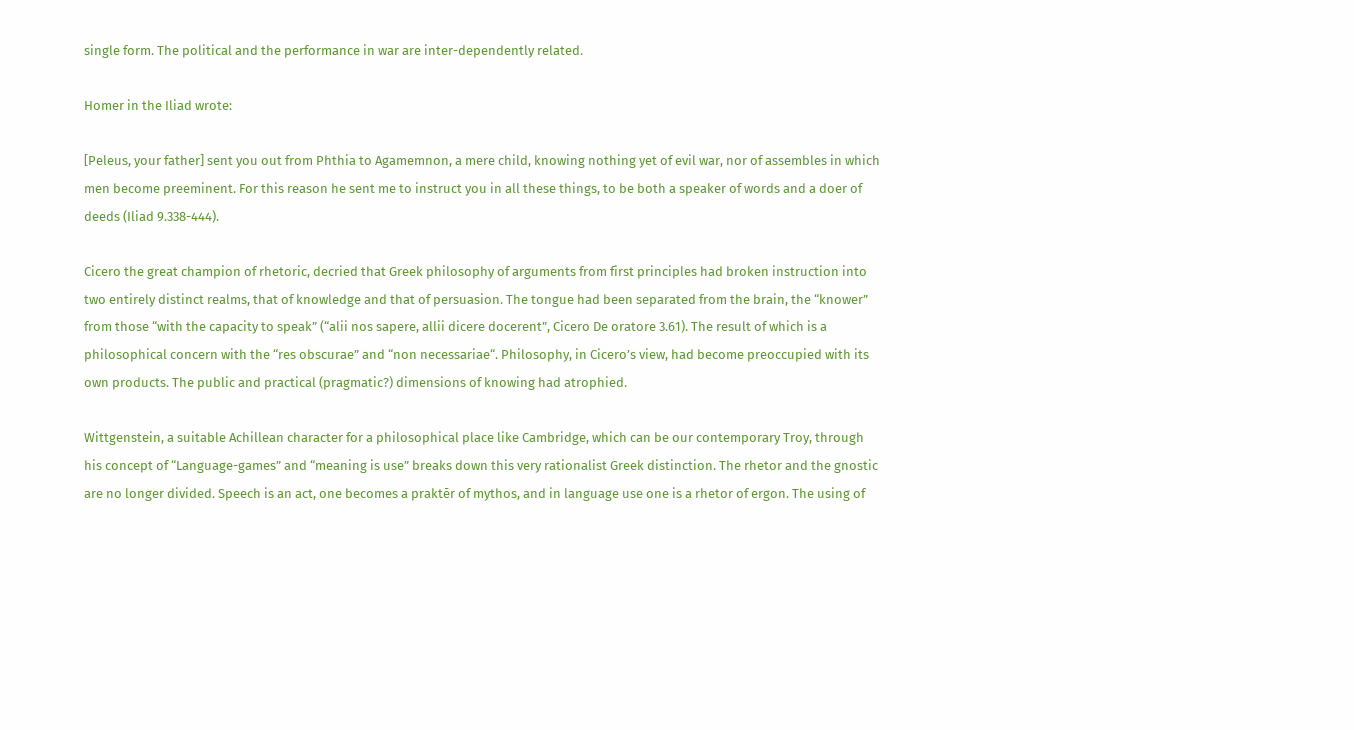single form. The political and the performance in war are inter-dependently related.

Homer in the Iliad wrote:

[Peleus, your father] sent you out from Phthia to Agamemnon, a mere child, knowing nothing yet of evil war, nor of assembles in which men become preeminent. For this reason he sent me to instruct you in all these things, to be both a speaker of words and a doer of deeds (Iliad 9.338-444).

Cicero the great champion of rhetoric, decried that Greek philosophy of arguments from first principles had broken instruction into two entirely distinct realms, that of knowledge and that of persuasion. The tongue had been separated from the brain, the “knower” from those “with the capacity to speak” (“alii nos sapere, allii dicere docerent”, Cicero De oratore 3.61). The result of which is a philosophical concern with the “res obscurae” and “non necessariae“. Philosophy, in Cicero’s view, had become preoccupied with its own products. The public and practical (pragmatic?) dimensions of knowing had atrophied.

Wittgenstein, a suitable Achillean character for a philosophical place like Cambridge, which can be our contemporary Troy, through his concept of “Language-games” and “meaning is use” breaks down this very rationalist Greek distinction. The rhetor and the gnostic are no longer divided. Speech is an act, one becomes a praktēr of mythos, and in language use one is a rhetor of ergon. The using of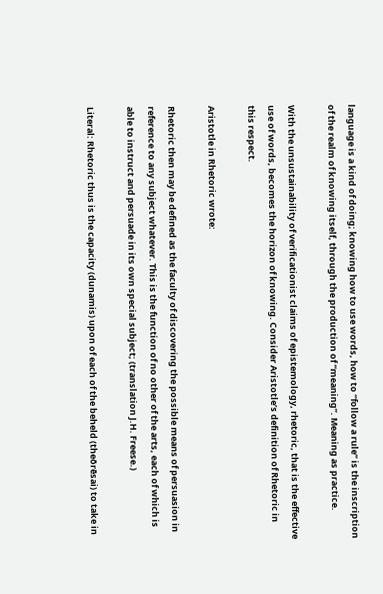language is a kind of doing; knowing how to use words, how to “follow a rule” is the inscription of the realm of knowing itself, through the production of “meaning”. Meaning as practice.

With the unsustainability of verificationist claims of epistemology, rhetoric, that is the effective use of words, becomes the horizon of knowing. Consider Aristotle’s definition of Rhetoric in this respect.

Aristotle in Rhetoric wrote:

Rhetoric then may be defined as the faculty of discovering the possible means of persuasion in reference to any subject whatever. This is the function of no other of the arts, each of which is able to instruct and persuade in its own special subject; (translation J.H. Freese.)

Literal: Rhetoric thus is the capacity (dunamis) upon of each of the beheld (theōrēsai) to take in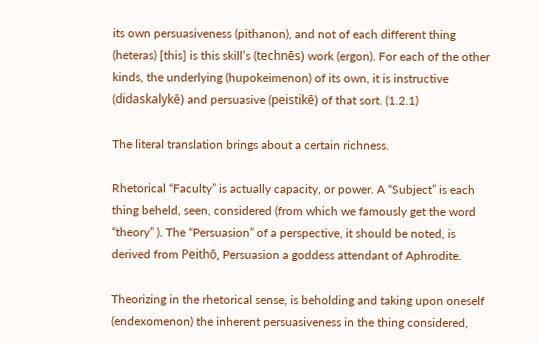its own persuasiveness (pithanon), and not of each different thing (heteras) [this] is this skill’s (technēs) work (ergon). For each of the other kinds, the underlying (hupokeimenon) of its own, it is instructive (didaskalykē) and persuasive (peistikē) of that sort. (1.2.1)

The literal translation brings about a certain richness.

Rhetorical “Faculty” is actually capacity, or power. A “Subject” is each thing beheld, seen, considered (from which we famously get the word “theory” ). The “Persuasion” of a perspective, it should be noted, is derived from Peithō, Persuasion a goddess attendant of Aphrodite.

Theorizing in the rhetorical sense, is beholding and taking upon oneself (endexomenon) the inherent persuasiveness in the thing considered,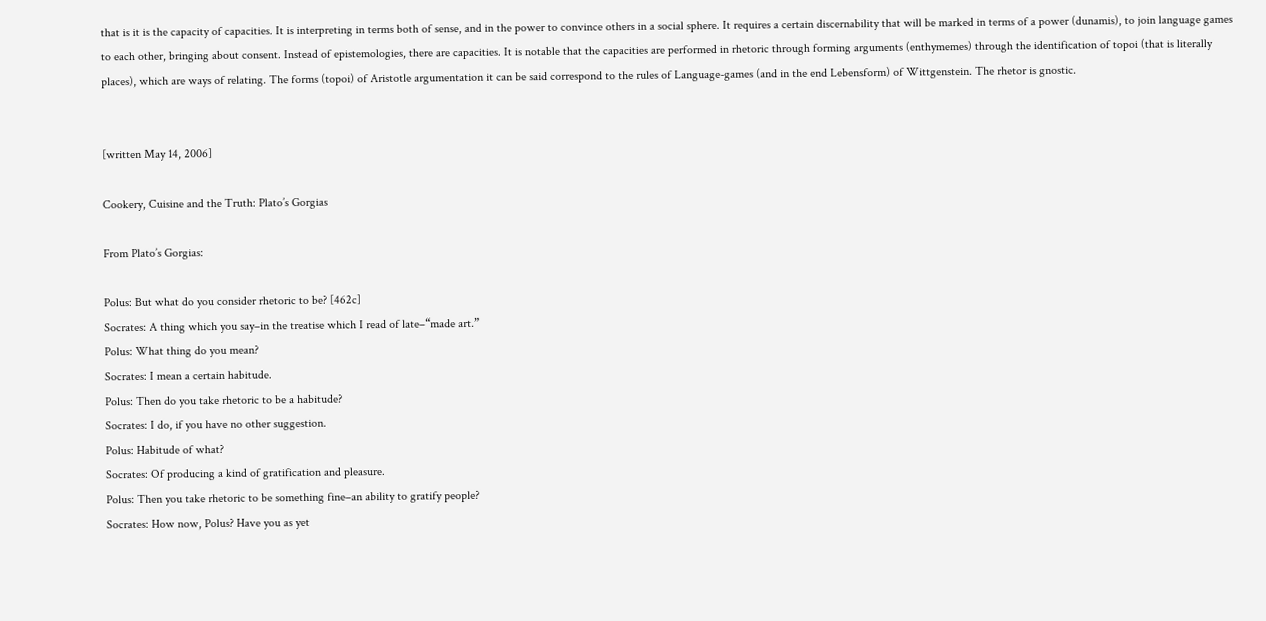that is it is the capacity of capacities. It is interpreting in terms both of sense, and in the power to convince others in a social sphere. It requires a certain discernability that will be marked in terms of a power (dunamis), to join language games to each other, bringing about consent. Instead of epistemologies, there are capacities. It is notable that the capacities are performed in rhetoric through forming arguments (enthymemes) through the identification of topoi (that is literally places), which are ways of relating. The forms (topoi) of Aristotle argumentation it can be said correspond to the rules of Language-games (and in the end Lebensform) of Wittgenstein. The rhetor is gnostic.


[written May 14, 2006]

Cookery, Cuisine and the Truth: Plato’s Gorgias

From Plato’s Gorgias:

Polus: But what do you consider rhetoric to be? [462c]
Socrates: A thing which you say–in the treatise which I read of late–“made art.”
Polus: What thing do you mean?
Socrates: I mean a certain habitude.
Polus: Then do you take rhetoric to be a habitude?
Socrates: I do, if you have no other suggestion.
Polus: Habitude of what?
Socrates: Of producing a kind of gratification and pleasure.
Polus: Then you take rhetoric to be something fine–an ability to gratify people?
Socrates: How now, Polus? Have you as yet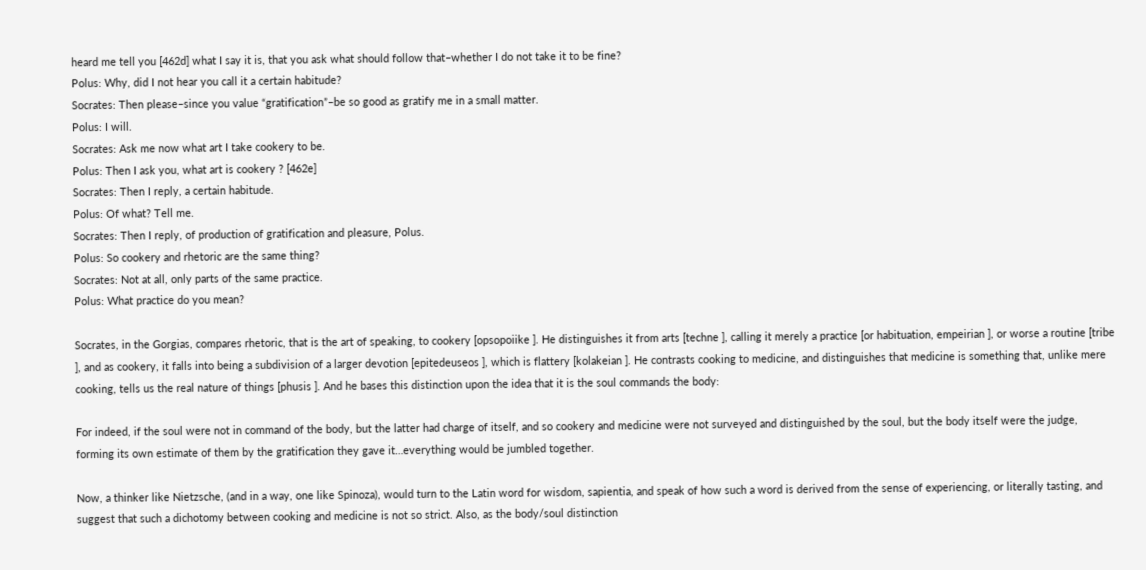heard me tell you [462d] what I say it is, that you ask what should follow that–whether I do not take it to be fine?
Polus: Why, did I not hear you call it a certain habitude?
Socrates: Then please–since you value “gratification”–be so good as gratify me in a small matter.
Polus: I will.
Socrates: Ask me now what art I take cookery to be.
Polus: Then I ask you, what art is cookery ? [462e]
Socrates: Then I reply, a certain habitude.
Polus: Of what? Tell me.
Socrates: Then I reply, of production of gratification and pleasure, Polus.
Polus: So cookery and rhetoric are the same thing?
Socrates: Not at all, only parts of the same practice.
Polus: What practice do you mean?

Socrates, in the Gorgias, compares rhetoric, that is the art of speaking, to cookery [opsopoiike ]. He distinguishes it from arts [techne ], calling it merely a practice [or habituation, empeirian ], or worse a routine [tribe ], and as cookery, it falls into being a subdivision of a larger devotion [epitedeuseos ], which is flattery [kolakeian ]. He contrasts cooking to medicine, and distinguishes that medicine is something that, unlike mere cooking, tells us the real nature of things [phusis ]. And he bases this distinction upon the idea that it is the soul commands the body:

For indeed, if the soul were not in command of the body, but the latter had charge of itself, and so cookery and medicine were not surveyed and distinguished by the soul, but the body itself were the judge, forming its own estimate of them by the gratification they gave it…everything would be jumbled together.

Now, a thinker like Nietzsche, (and in a way, one like Spinoza), would turn to the Latin word for wisdom, sapientia, and speak of how such a word is derived from the sense of experiencing, or literally tasting, and suggest that such a dichotomy between cooking and medicine is not so strict. Also, as the body/soul distinction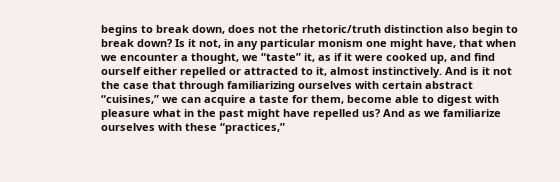begins to break down, does not the rhetoric/truth distinction also begin to break down? Is it not, in any particular monism one might have, that when we encounter a thought, we “taste” it, as if it were cooked up, and find ourself either repelled or attracted to it, almost instinctively. And is it not the case that through familiarizing ourselves with certain abstract “cuisines,” we can acquire a taste for them, become able to digest with pleasure what in the past might have repelled us? And as we familiarize ourselves with these “practices,”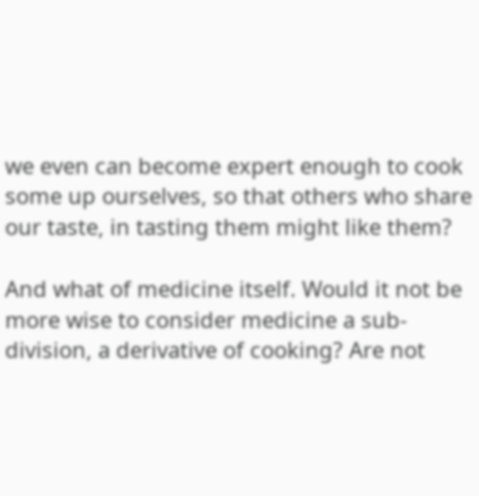we even can become expert enough to cook some up ourselves, so that others who share our taste, in tasting them might like them?

And what of medicine itself. Would it not be more wise to consider medicine a sub-division, a derivative of cooking? Are not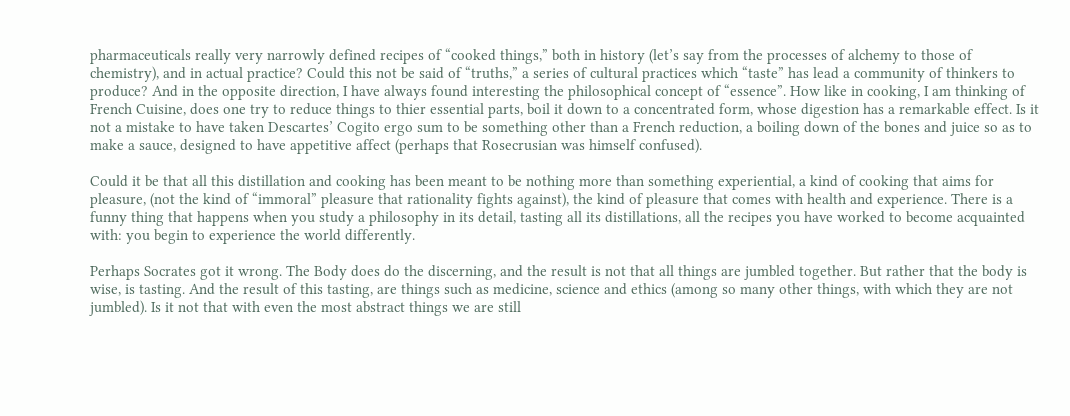pharmaceuticals really very narrowly defined recipes of “cooked things,” both in history (let’s say from the processes of alchemy to those of chemistry), and in actual practice? Could this not be said of “truths,” a series of cultural practices which “taste” has lead a community of thinkers to produce? And in the opposite direction, I have always found interesting the philosophical concept of “essence”. How like in cooking, I am thinking of French Cuisine, does one try to reduce things to thier essential parts, boil it down to a concentrated form, whose digestion has a remarkable effect. Is it not a mistake to have taken Descartes’ Cogito ergo sum to be something other than a French reduction, a boiling down of the bones and juice so as to make a sauce, designed to have appetitive affect (perhaps that Rosecrusian was himself confused).

Could it be that all this distillation and cooking has been meant to be nothing more than something experiential, a kind of cooking that aims for pleasure, (not the kind of “immoral” pleasure that rationality fights against), the kind of pleasure that comes with health and experience. There is a funny thing that happens when you study a philosophy in its detail, tasting all its distillations, all the recipes you have worked to become acquainted with: you begin to experience the world differently.

Perhaps Socrates got it wrong. The Body does do the discerning, and the result is not that all things are jumbled together. But rather that the body is wise, is tasting. And the result of this tasting, are things such as medicine, science and ethics (among so many other things, with which they are not jumbled). Is it not that with even the most abstract things we are still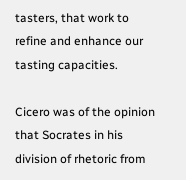tasters, that work to refine and enhance our tasting capacities.

Cicero was of the opinion that Socrates in his division of rhetoric from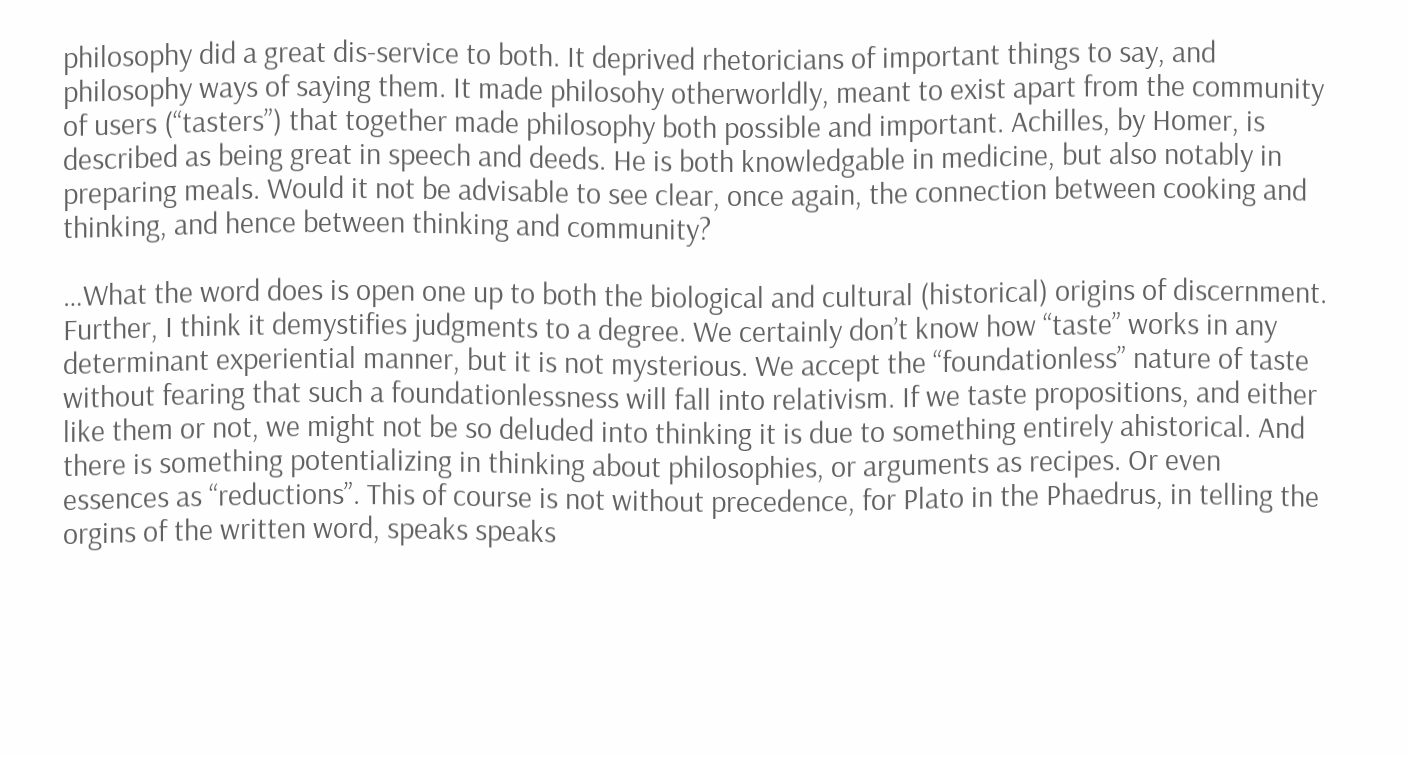philosophy did a great dis-service to both. It deprived rhetoricians of important things to say, and philosophy ways of saying them. It made philosohy otherworldly, meant to exist apart from the community of users (“tasters”) that together made philosophy both possible and important. Achilles, by Homer, is described as being great in speech and deeds. He is both knowledgable in medicine, but also notably in preparing meals. Would it not be advisable to see clear, once again, the connection between cooking and thinking, and hence between thinking and community?

…What the word does is open one up to both the biological and cultural (historical) origins of discernment. Further, I think it demystifies judgments to a degree. We certainly don’t know how “taste” works in any determinant experiential manner, but it is not mysterious. We accept the “foundationless” nature of taste without fearing that such a foundationlessness will fall into relativism. If we taste propositions, and either like them or not, we might not be so deluded into thinking it is due to something entirely ahistorical. And there is something potentializing in thinking about philosophies, or arguments as recipes. Or even essences as “reductions”. This of course is not without precedence, for Plato in the Phaedrus, in telling the orgins of the written word, speaks speaks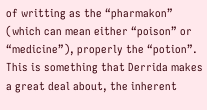of writting as the “pharmakon” (which can mean either “poison” or “medicine”), properly the “potion”. This is something that Derrida makes a great deal about, the inherent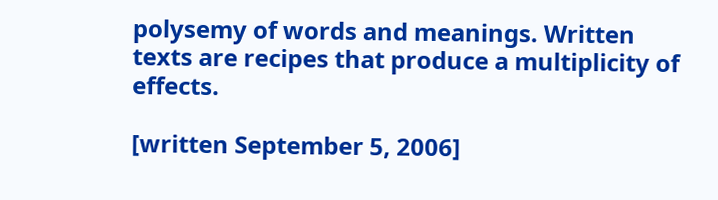polysemy of words and meanings. Written texts are recipes that produce a multiplicity of effects.

[written September 5, 2006]